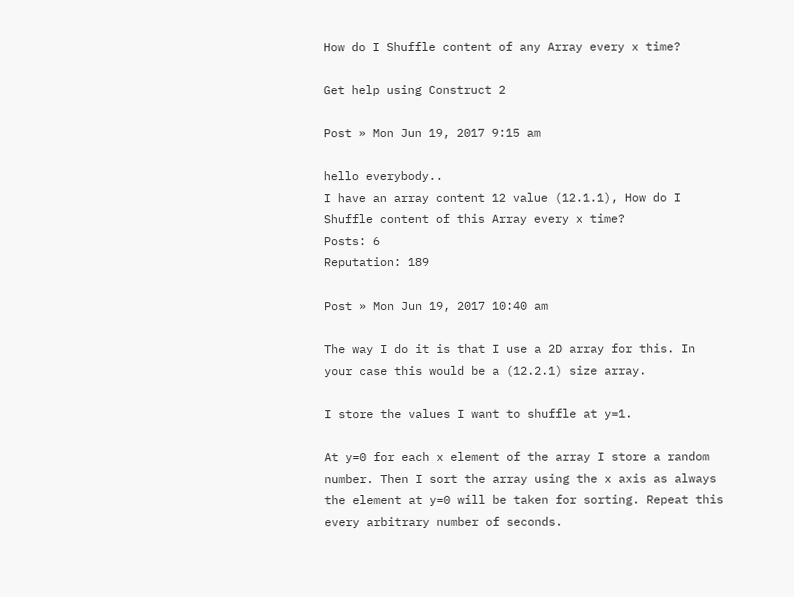How do I Shuffle content of any Array every x time?

Get help using Construct 2

Post » Mon Jun 19, 2017 9:15 am

hello everybody..
I have an array content 12 value (12.1.1), How do I Shuffle content of this Array every x time?
Posts: 6
Reputation: 189

Post » Mon Jun 19, 2017 10:40 am

The way I do it is that I use a 2D array for this. In your case this would be a (12.2.1) size array.

I store the values I want to shuffle at y=1.

At y=0 for each x element of the array I store a random number. Then I sort the array using the x axis as always the element at y=0 will be taken for sorting. Repeat this every arbitrary number of seconds.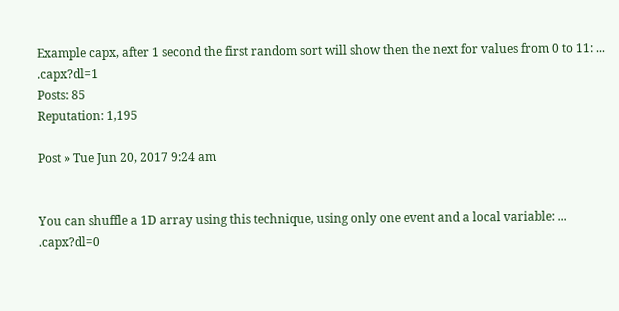Example capx, after 1 second the first random sort will show then the next for values from 0 to 11: ... .capx?dl=1
Posts: 85
Reputation: 1,195

Post » Tue Jun 20, 2017 9:24 am


You can shuffle a 1D array using this technique, using only one event and a local variable: ... .capx?dl=0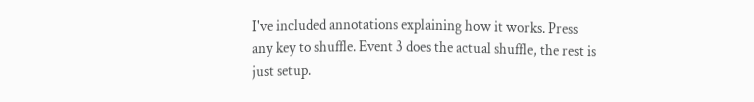I've included annotations explaining how it works. Press any key to shuffle. Event 3 does the actual shuffle, the rest is just setup.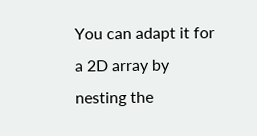You can adapt it for a 2D array by nesting the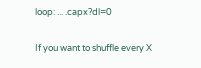loop: ... .capx?dl=0

If you want to shuffle every X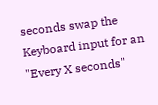seconds swap the Keyboard input for an "Every X seconds"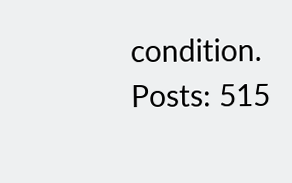condition.
Posts: 515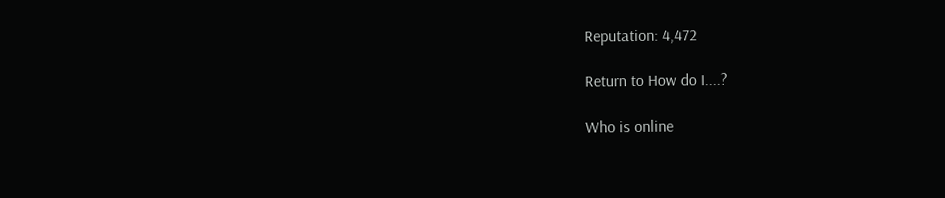Reputation: 4,472

Return to How do I....?

Who is online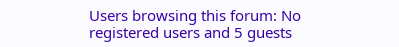Users browsing this forum: No registered users and 5 guests